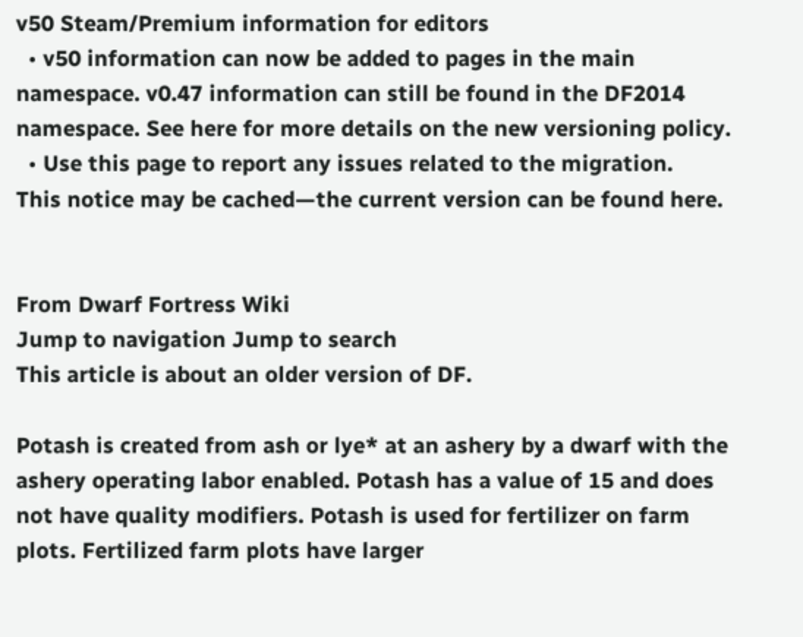v50 Steam/Premium information for editors
  • v50 information can now be added to pages in the main namespace. v0.47 information can still be found in the DF2014 namespace. See here for more details on the new versioning policy.
  • Use this page to report any issues related to the migration.
This notice may be cached—the current version can be found here.


From Dwarf Fortress Wiki
Jump to navigation Jump to search
This article is about an older version of DF.

Potash is created from ash or lye* at an ashery by a dwarf with the ashery operating labor enabled. Potash has a value of 15 and does not have quality modifiers. Potash is used for fertilizer on farm plots. Fertilized farm plots have larger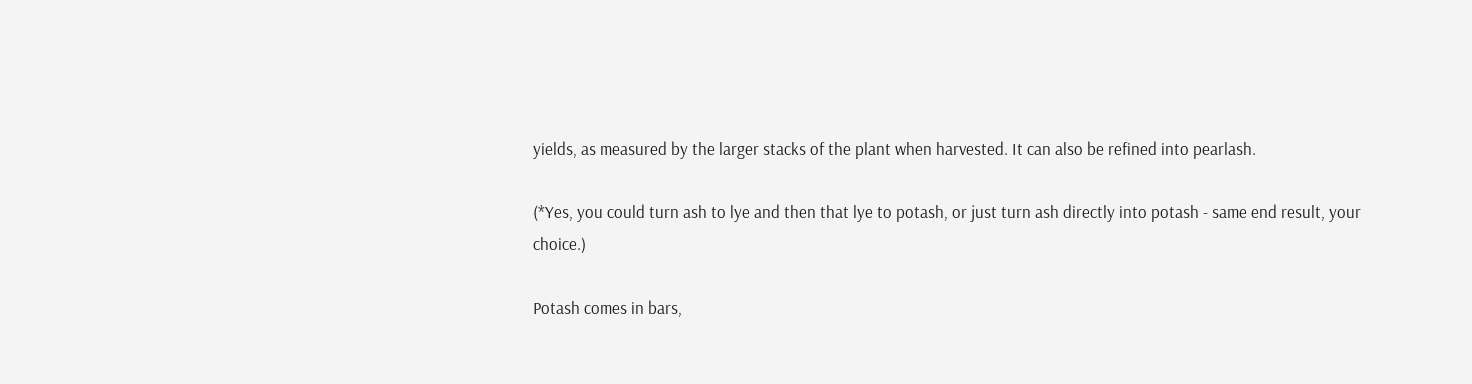yields, as measured by the larger stacks of the plant when harvested. It can also be refined into pearlash.

(*Yes, you could turn ash to lye and then that lye to potash, or just turn ash directly into potash - same end result, your choice.)

Potash comes in bars,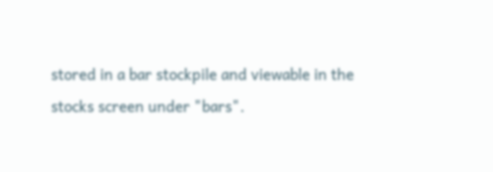stored in a bar stockpile and viewable in the stocks screen under "bars".